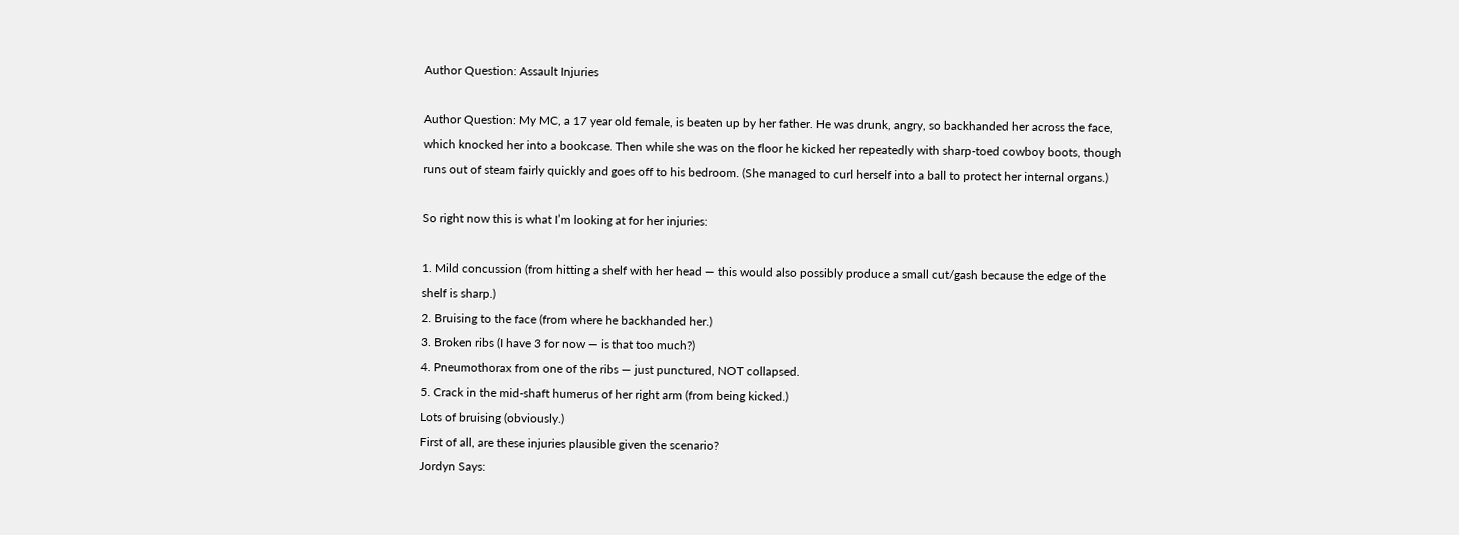Author Question: Assault Injuries

Author Question: My MC, a 17 year old female, is beaten up by her father. He was drunk, angry, so backhanded her across the face, which knocked her into a bookcase. Then while she was on the floor he kicked her repeatedly with sharp-toed cowboy boots, though runs out of steam fairly quickly and goes off to his bedroom. (She managed to curl herself into a ball to protect her internal organs.)

So right now this is what I’m looking at for her injuries:

1. Mild concussion (from hitting a shelf with her head — this would also possibly produce a small cut/gash because the edge of the shelf is sharp.)
2. Bruising to the face (from where he backhanded her.)
3. Broken ribs (I have 3 for now — is that too much?)
4. Pneumothorax from one of the ribs — just punctured, NOT collapsed.
5. Crack in the mid-shaft humerus of her right arm (from being kicked.)
Lots of bruising (obviously.)
First of all, are these injuries plausible given the scenario?
Jordyn Says: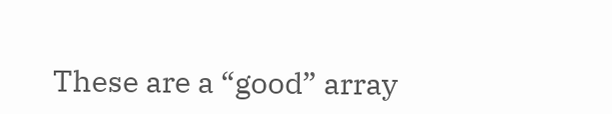These are a “good” array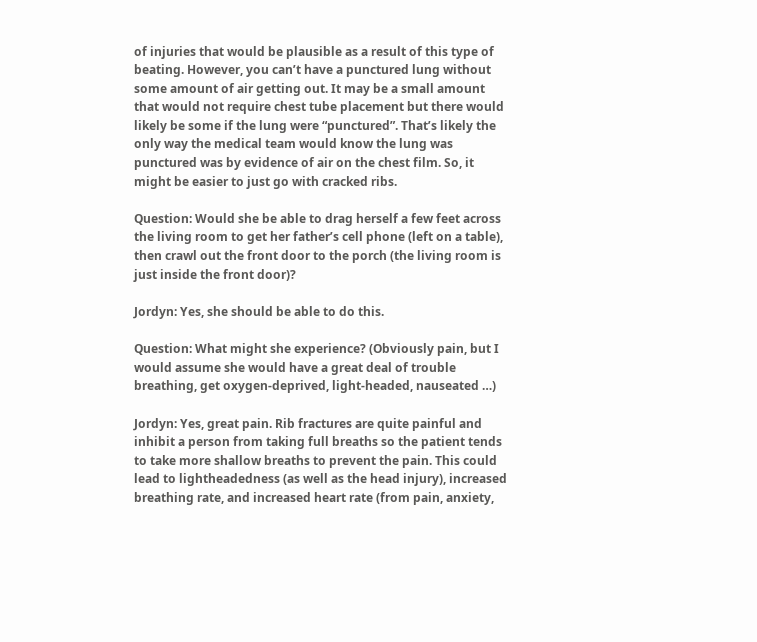of injuries that would be plausible as a result of this type of beating. However, you can’t have a punctured lung without some amount of air getting out. It may be a small amount that would not require chest tube placement but there would likely be some if the lung were “punctured”. That’s likely the only way the medical team would know the lung was punctured was by evidence of air on the chest film. So, it might be easier to just go with cracked ribs.

Question: Would she be able to drag herself a few feet across the living room to get her father’s cell phone (left on a table), then crawl out the front door to the porch (the living room is just inside the front door)?

Jordyn: Yes, she should be able to do this.

Question: What might she experience? (Obviously pain, but I would assume she would have a great deal of trouble breathing, get oxygen-deprived, light-headed, nauseated …)

Jordyn: Yes, great pain. Rib fractures are quite painful and inhibit a person from taking full breaths so the patient tends to take more shallow breaths to prevent the pain. This could lead to lightheadedness (as well as the head injury), increased breathing rate, and increased heart rate (from pain, anxiety,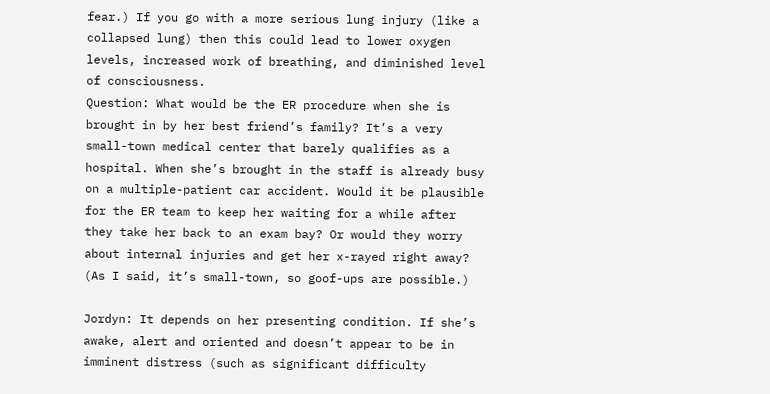fear.) If you go with a more serious lung injury (like a collapsed lung) then this could lead to lower oxygen levels, increased work of breathing, and diminished level of consciousness.
Question: What would be the ER procedure when she is brought in by her best friend’s family? It’s a very small-town medical center that barely qualifies as a hospital. When she’s brought in the staff is already busy on a multiple-patient car accident. Would it be plausible for the ER team to keep her waiting for a while after they take her back to an exam bay? Or would they worry about internal injuries and get her x-rayed right away? (As I said, it’s small-town, so goof-ups are possible.)

Jordyn: It depends on her presenting condition. If she’s awake, alert and oriented and doesn’t appear to be in imminent distress (such as significant difficulty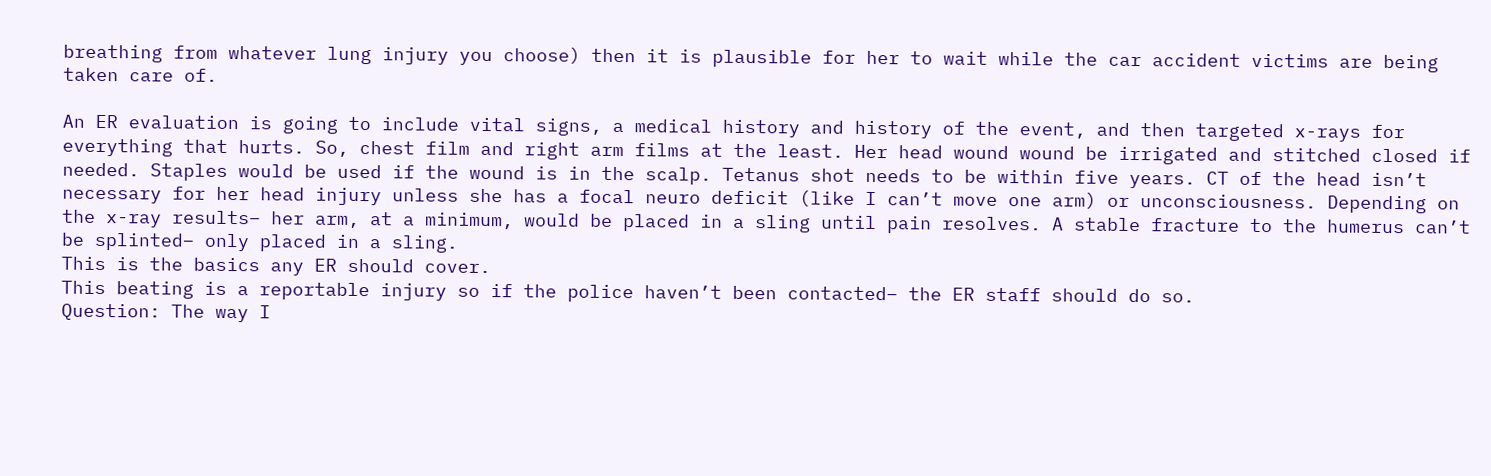breathing from whatever lung injury you choose) then it is plausible for her to wait while the car accident victims are being taken care of.

An ER evaluation is going to include vital signs, a medical history and history of the event, and then targeted x-rays for everything that hurts. So, chest film and right arm films at the least. Her head wound wound be irrigated and stitched closed if needed. Staples would be used if the wound is in the scalp. Tetanus shot needs to be within five years. CT of the head isn’t necessary for her head injury unless she has a focal neuro deficit (like I can’t move one arm) or unconsciousness. Depending on the x-ray results– her arm, at a minimum, would be placed in a sling until pain resolves. A stable fracture to the humerus can’t be splinted– only placed in a sling.
This is the basics any ER should cover.
This beating is a reportable injury so if the police haven’t been contacted– the ER staff should do so.
Question: The way I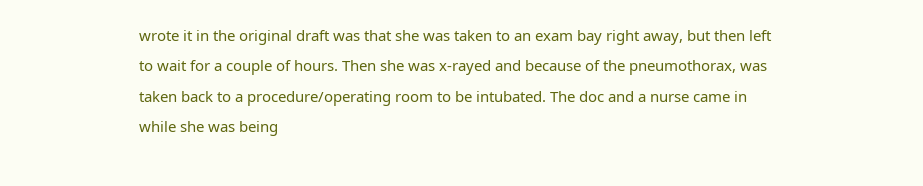wrote it in the original draft was that she was taken to an exam bay right away, but then left to wait for a couple of hours. Then she was x-rayed and because of the pneumothorax, was taken back to a procedure/operating room to be intubated. The doc and a nurse came in while she was being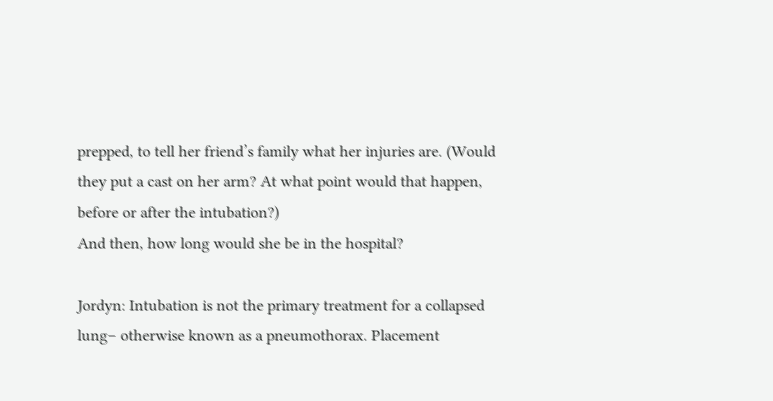prepped, to tell her friend’s family what her injuries are. (Would they put a cast on her arm? At what point would that happen, before or after the intubation?)
And then, how long would she be in the hospital?

Jordyn: Intubation is not the primary treatment for a collapsed lung– otherwise known as a pneumothorax. Placement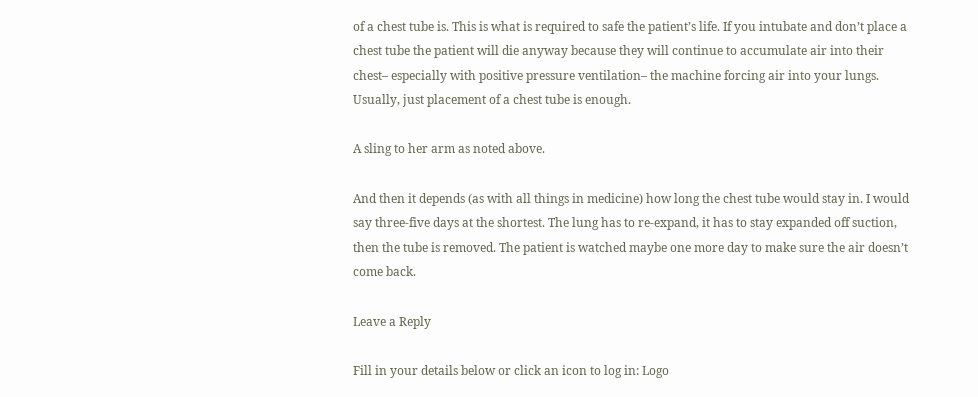of a chest tube is. This is what is required to safe the patient’s life. If you intubate and don’t place a chest tube the patient will die anyway because they will continue to accumulate air into their chest– especially with positive pressure ventilation– the machine forcing air into your lungs. Usually, just placement of a chest tube is enough.

A sling to her arm as noted above.

And then it depends (as with all things in medicine) how long the chest tube would stay in. I would say three-five days at the shortest. The lung has to re-expand, it has to stay expanded off suction, then the tube is removed. The patient is watched maybe one more day to make sure the air doesn’t come back.

Leave a Reply

Fill in your details below or click an icon to log in: Logo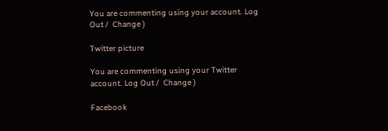You are commenting using your account. Log Out /  Change )

Twitter picture

You are commenting using your Twitter account. Log Out /  Change )

Facebook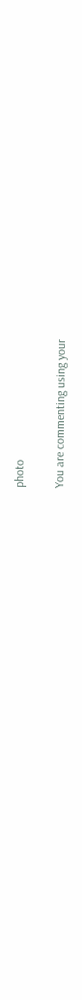photo

You are commenting using your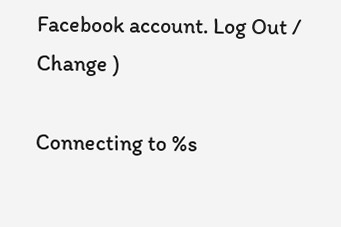Facebook account. Log Out /  Change )

Connecting to %s